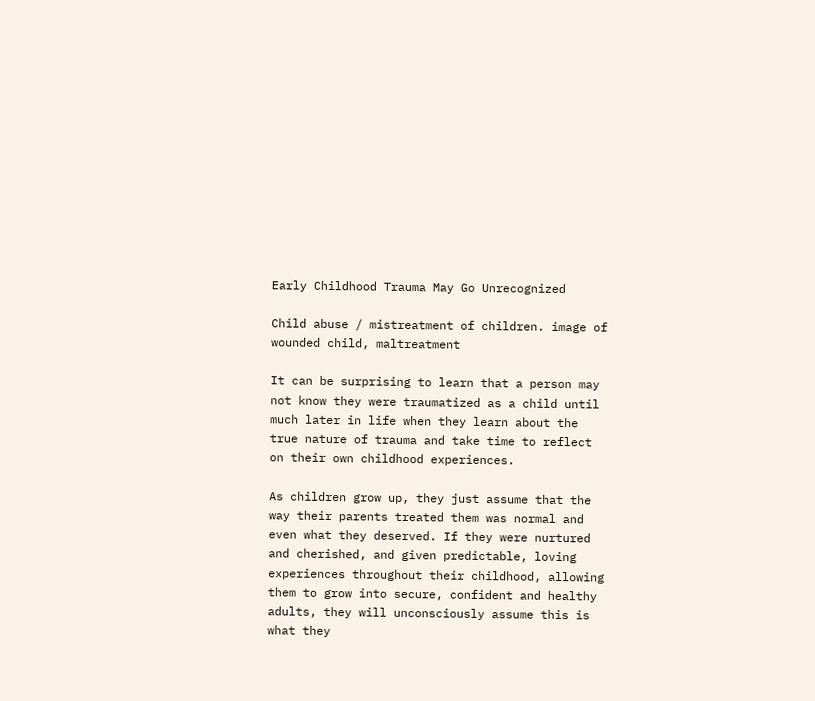Early Childhood Trauma May Go Unrecognized

Child abuse / mistreatment of children. image of wounded child, maltreatment

It can be surprising to learn that a person may not know they were traumatized as a child until much later in life when they learn about the true nature of trauma and take time to reflect on their own childhood experiences.

As children grow up, they just assume that the way their parents treated them was normal and even what they deserved. If they were nurtured and cherished, and given predictable, loving experiences throughout their childhood, allowing them to grow into secure, confident and healthy adults, they will unconsciously assume this is what they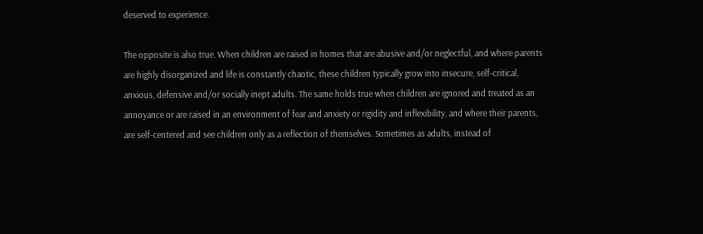deserved to experience.

The opposite is also true. When children are raised in homes that are abusive and/or neglectful, and where parents are highly disorganized and life is constantly chaotic, these children typically grow into insecure, self-critical, anxious, defensive and/or socially inept adults. The same holds true when children are ignored and treated as an annoyance or are raised in an environment of fear and anxiety or rigidity and inflexibility, and where their parents, are self-centered and see children only as a reflection of themselves. Sometimes as adults, instead of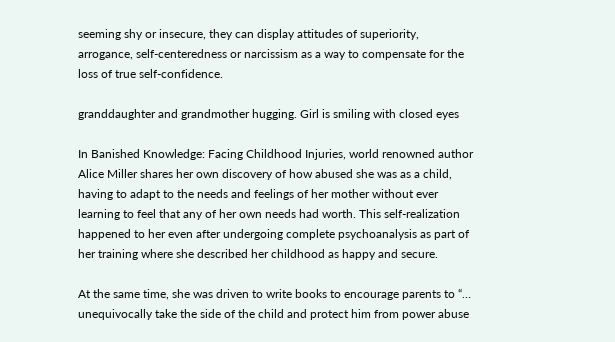seeming shy or insecure, they can display attitudes of superiority, arrogance, self-centeredness or narcissism as a way to compensate for the loss of true self-confidence.

granddaughter and grandmother hugging. Girl is smiling with closed eyes

In Banished Knowledge: Facing Childhood Injuries, world renowned author Alice Miller shares her own discovery of how abused she was as a child, having to adapt to the needs and feelings of her mother without ever learning to feel that any of her own needs had worth. This self-realization happened to her even after undergoing complete psychoanalysis as part of her training where she described her childhood as happy and secure.

At the same time, she was driven to write books to encourage parents to “… unequivocally take the side of the child and protect him from power abuse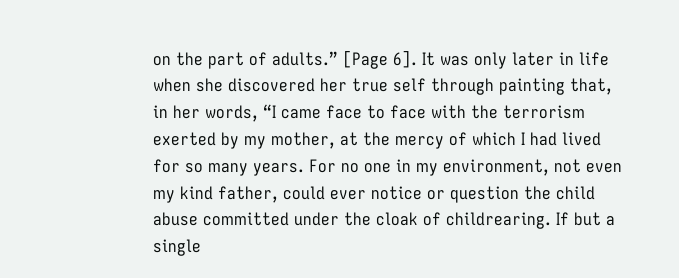on the part of adults.” [Page 6]. It was only later in life when she discovered her true self through painting that, in her words, “I came face to face with the terrorism exerted by my mother, at the mercy of which I had lived for so many years. For no one in my environment, not even my kind father, could ever notice or question the child abuse committed under the cloak of childrearing. If but a single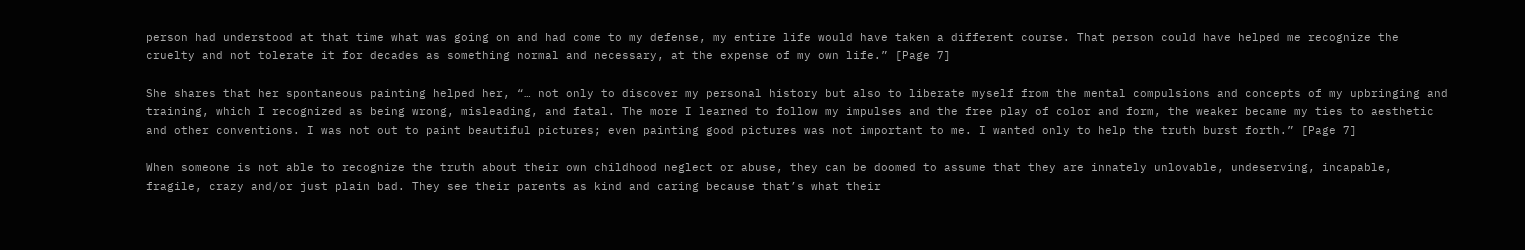person had understood at that time what was going on and had come to my defense, my entire life would have taken a different course. That person could have helped me recognize the cruelty and not tolerate it for decades as something normal and necessary, at the expense of my own life.” [Page 7]

She shares that her spontaneous painting helped her, “… not only to discover my personal history but also to liberate myself from the mental compulsions and concepts of my upbringing and training, which I recognized as being wrong, misleading, and fatal. The more I learned to follow my impulses and the free play of color and form, the weaker became my ties to aesthetic and other conventions. I was not out to paint beautiful pictures; even painting good pictures was not important to me. I wanted only to help the truth burst forth.” [Page 7]

When someone is not able to recognize the truth about their own childhood neglect or abuse, they can be doomed to assume that they are innately unlovable, undeserving, incapable, fragile, crazy and/or just plain bad. They see their parents as kind and caring because that’s what their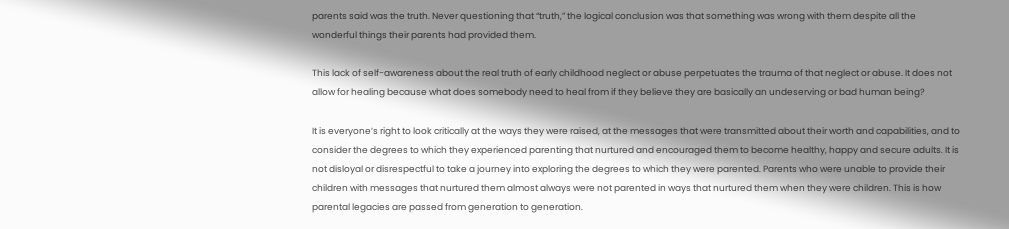parents said was the truth. Never questioning that “truth,” the logical conclusion was that something was wrong with them despite all the wonderful things their parents had provided them.

This lack of self-awareness about the real truth of early childhood neglect or abuse perpetuates the trauma of that neglect or abuse. It does not allow for healing because what does somebody need to heal from if they believe they are basically an undeserving or bad human being?

It is everyone’s right to look critically at the ways they were raised, at the messages that were transmitted about their worth and capabilities, and to consider the degrees to which they experienced parenting that nurtured and encouraged them to become healthy, happy and secure adults. It is not disloyal or disrespectful to take a journey into exploring the degrees to which they were parented. Parents who were unable to provide their children with messages that nurtured them almost always were not parented in ways that nurtured them when they were children. This is how parental legacies are passed from generation to generation.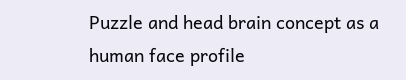Puzzle and head brain concept as a human face profile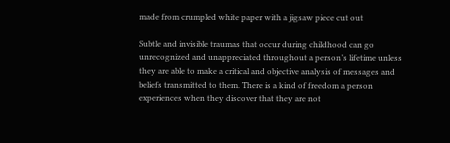made from crumpled white paper with a jigsaw piece cut out

Subtle and invisible traumas that occur during childhood can go unrecognized and unappreciated throughout a person’s lifetime unless they are able to make a critical and objective analysis of messages and beliefs transmitted to them. There is a kind of freedom a person experiences when they discover that they are not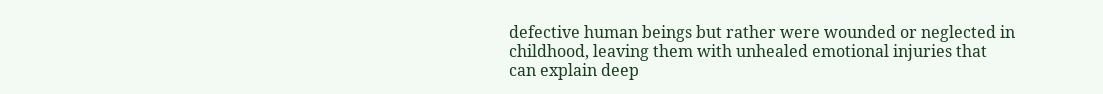defective human beings but rather were wounded or neglected in childhood, leaving them with unhealed emotional injuries that can explain deep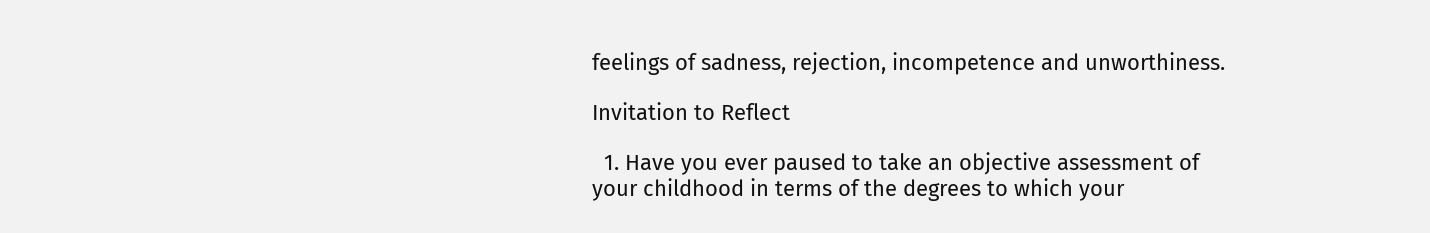feelings of sadness, rejection, incompetence and unworthiness.

Invitation to Reflect

  1. Have you ever paused to take an objective assessment of your childhood in terms of the degrees to which your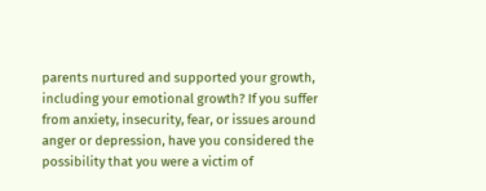parents nurtured and supported your growth, including your emotional growth? If you suffer from anxiety, insecurity, fear, or issues around anger or depression, have you considered the possibility that you were a victim of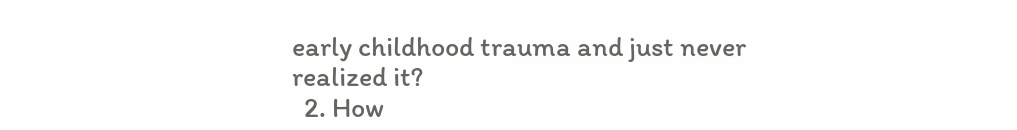early childhood trauma and just never realized it?
  2. How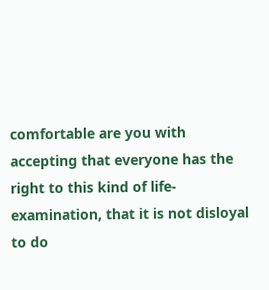comfortable are you with accepting that everyone has the right to this kind of life-examination, that it is not disloyal to do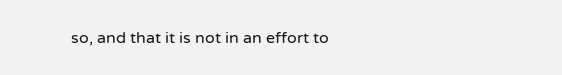so, and that it is not in an effort to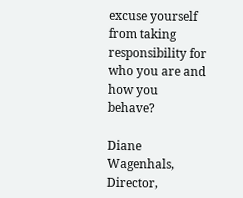excuse yourself from taking responsibility for who you are and how you behave?

Diane Wagenhals, Director,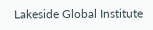Lakeside Global Institute